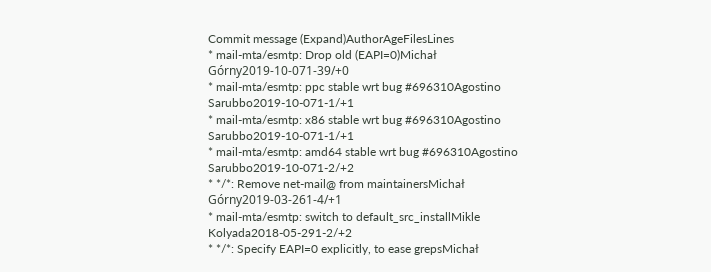Commit message (Expand)AuthorAgeFilesLines
* mail-mta/esmtp: Drop old (EAPI=0)Michał Górny2019-10-071-39/+0
* mail-mta/esmtp: ppc stable wrt bug #696310Agostino Sarubbo2019-10-071-1/+1
* mail-mta/esmtp: x86 stable wrt bug #696310Agostino Sarubbo2019-10-071-1/+1
* mail-mta/esmtp: amd64 stable wrt bug #696310Agostino Sarubbo2019-10-071-2/+2
* */*: Remove net-mail@ from maintainersMichał Górny2019-03-261-4/+1
* mail-mta/esmtp: switch to default_src_installMikle Kolyada2018-05-291-2/+2
* */*: Specify EAPI=0 explicitly, to ease grepsMichał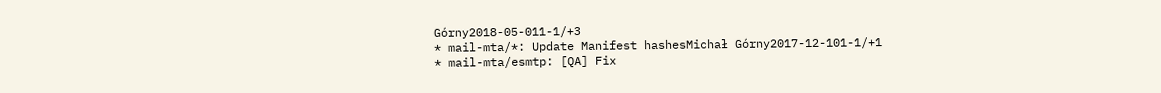Górny2018-05-011-1/+3
* mail-mta/*: Update Manifest hashesMichał Górny2017-12-101-1/+1
* mail-mta/esmtp: [QA] Fix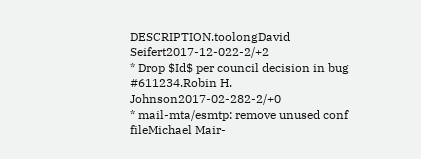DESCRIPTION.toolongDavid Seifert2017-12-022-2/+2
* Drop $Id$ per council decision in bug #611234.Robin H. Johnson2017-02-282-2/+0
* mail-mta/esmtp: remove unused conf fileMichael Mair-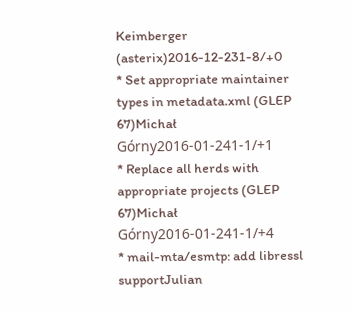Keimberger (asterix)2016-12-231-8/+0
* Set appropriate maintainer types in metadata.xml (GLEP 67)Michał Górny2016-01-241-1/+1
* Replace all herds with appropriate projects (GLEP 67)Michał Górny2016-01-241-1/+4
* mail-mta/esmtp: add libressl supportJulian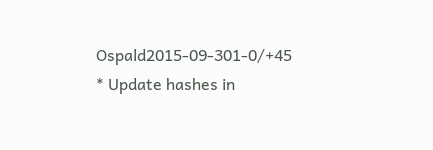Ospald2015-09-301-0/+45
* Update hashes in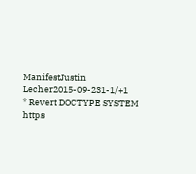ManifestJustin Lecher2015-09-231-1/+1
* Revert DOCTYPE SYSTEM https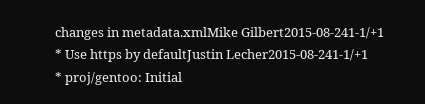changes in metadata.xmlMike Gilbert2015-08-241-1/+1
* Use https by defaultJustin Lecher2015-08-241-1/+1
* proj/gentoo: Initial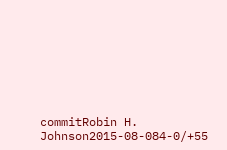commitRobin H. Johnson2015-08-084-0/+55